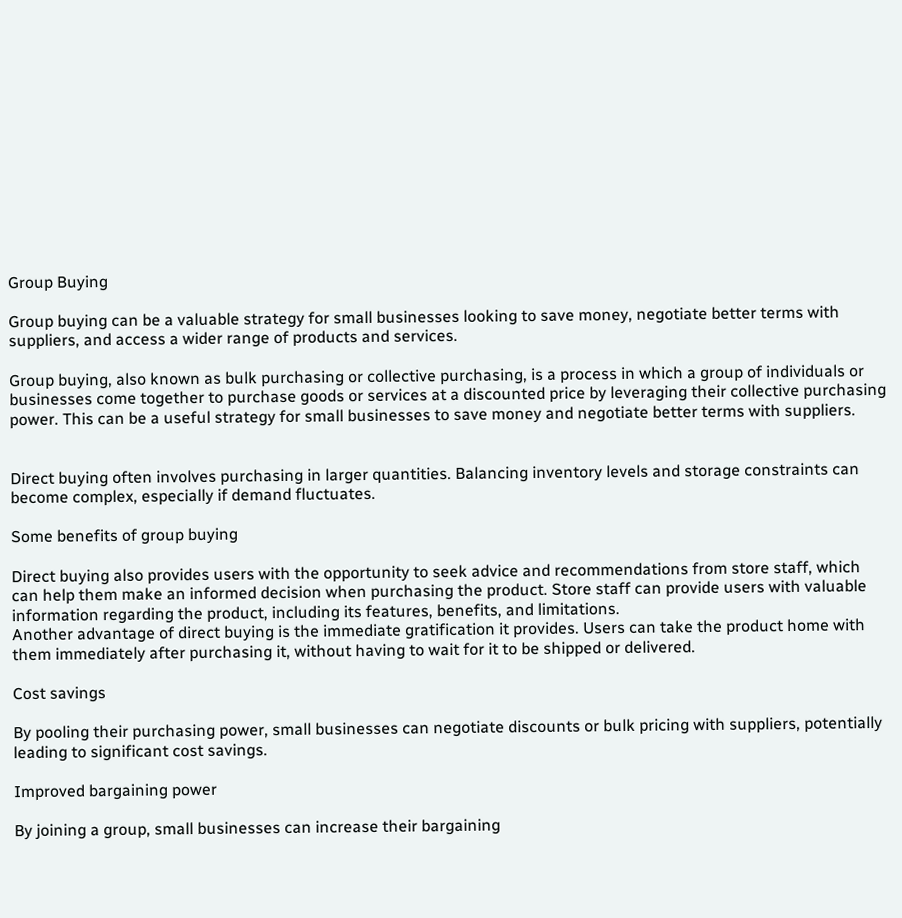Group Buying

Group buying can be a valuable strategy for small businesses looking to save money, negotiate better terms with suppliers, and access a wider range of products and services.

Group buying, also known as bulk purchasing or collective purchasing, is a process in which a group of individuals or businesses come together to purchase goods or services at a discounted price by leveraging their collective purchasing power. This can be a useful strategy for small businesses to save money and negotiate better terms with suppliers.


Direct buying often involves purchasing in larger quantities. Balancing inventory levels and storage constraints can become complex, especially if demand fluctuates.

Some benefits of group buying

Direct buying also provides users with the opportunity to seek advice and recommendations from store staff, which can help them make an informed decision when purchasing the product. Store staff can provide users with valuable information regarding the product, including its features, benefits, and limitations.
Another advantage of direct buying is the immediate gratification it provides. Users can take the product home with them immediately after purchasing it, without having to wait for it to be shipped or delivered.

Cost savings

By pooling their purchasing power, small businesses can negotiate discounts or bulk pricing with suppliers, potentially leading to significant cost savings.

Improved bargaining power

By joining a group, small businesses can increase their bargaining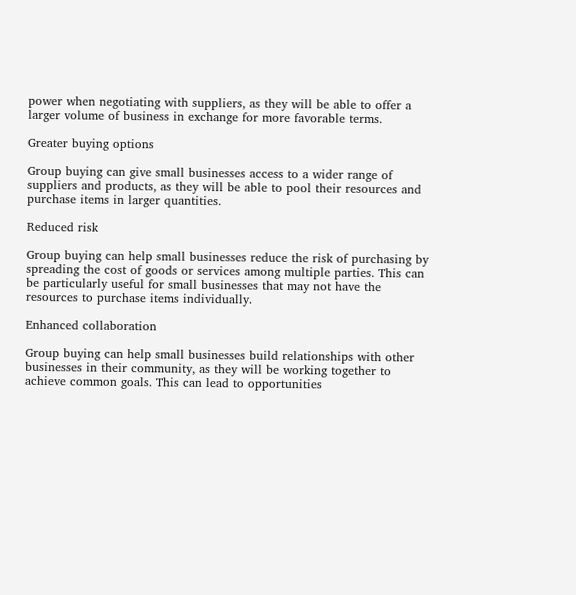power when negotiating with suppliers, as they will be able to offer a larger volume of business in exchange for more favorable terms.

Greater buying options

Group buying can give small businesses access to a wider range of suppliers and products, as they will be able to pool their resources and purchase items in larger quantities.

Reduced risk

Group buying can help small businesses reduce the risk of purchasing by spreading the cost of goods or services among multiple parties. This can be particularly useful for small businesses that may not have the resources to purchase items individually.

Enhanced collaboration

Group buying can help small businesses build relationships with other businesses in their community, as they will be working together to achieve common goals. This can lead to opportunities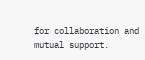for collaboration and mutual support.